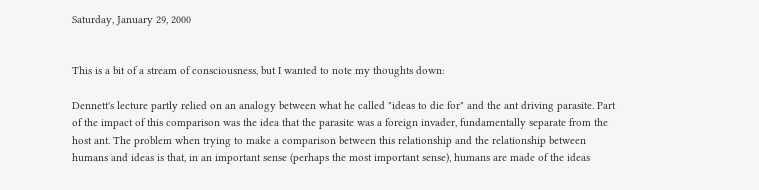Saturday, January 29, 2000


This is a bit of a stream of consciousness, but I wanted to note my thoughts down:

Dennett's lecture partly relied on an analogy between what he called "ideas to die for" and the ant driving parasite. Part of the impact of this comparison was the idea that the parasite was a foreign invader, fundamentally separate from the host ant. The problem when trying to make a comparison between this relationship and the relationship between humans and ideas is that, in an important sense (perhaps the most important sense), humans are made of the ideas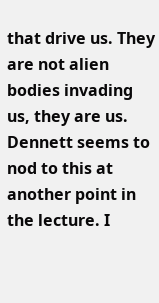that drive us. They are not alien bodies invading us, they are us. Dennett seems to nod to this at another point in the lecture. I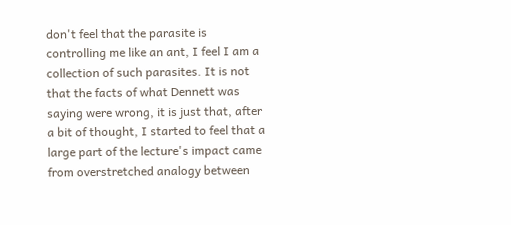don't feel that the parasite is controlling me like an ant, I feel I am a collection of such parasites. It is not that the facts of what Dennett was saying were wrong, it is just that, after a bit of thought, I started to feel that a large part of the lecture's impact came from overstretched analogy between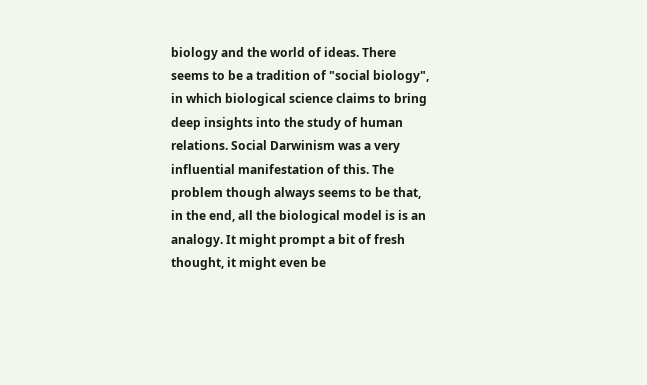biology and the world of ideas. There seems to be a tradition of "social biology", in which biological science claims to bring deep insights into the study of human relations. Social Darwinism was a very influential manifestation of this. The problem though always seems to be that, in the end, all the biological model is is an analogy. It might prompt a bit of fresh thought, it might even be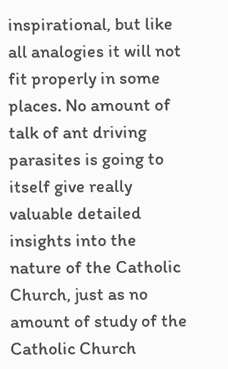inspirational, but like all analogies it will not fit properly in some places. No amount of talk of ant driving parasites is going to itself give really valuable detailed insights into the nature of the Catholic Church, just as no amount of study of the Catholic Church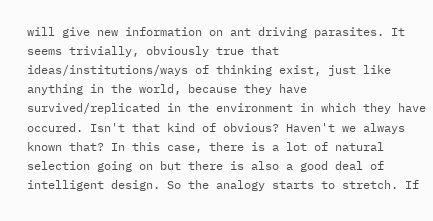will give new information on ant driving parasites. It seems trivially, obviously true that ideas/institutions/ways of thinking exist, just like anything in the world, because they have survived/replicated in the environment in which they have occured. Isn't that kind of obvious? Haven't we always known that? In this case, there is a lot of natural selection going on but there is also a good deal of intelligent design. So the analogy starts to stretch. If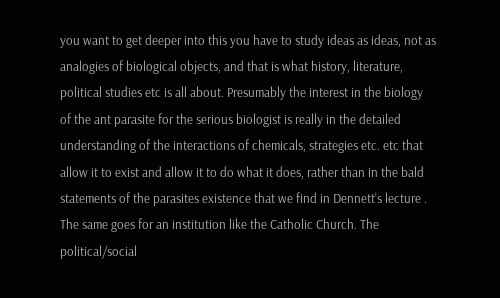you want to get deeper into this you have to study ideas as ideas, not as analogies of biological objects, and that is what history, literature, political studies etc is all about. Presumably the interest in the biology of the ant parasite for the serious biologist is really in the detailed understanding of the interactions of chemicals, strategies etc. etc that allow it to exist and allow it to do what it does, rather than in the bald statements of the parasites existence that we find in Dennett's lecture . The same goes for an institution like the Catholic Church. The political/social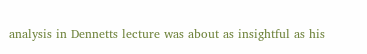analysis in Dennetts lecture was about as insightful as his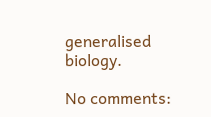generalised biology.

No comments: